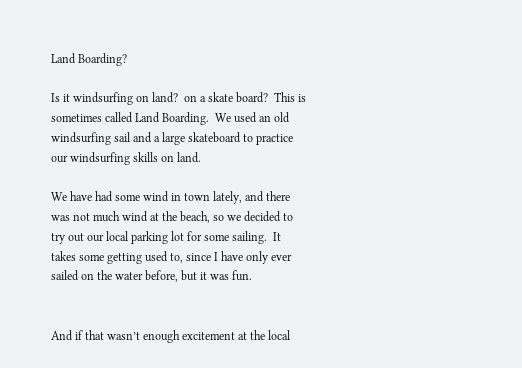Land Boarding?

Is it windsurfing on land?  on a skate board?  This is sometimes called Land Boarding.  We used an old windsurfing sail and a large skateboard to practice our windsurfing skills on land.

We have had some wind in town lately, and there was not much wind at the beach, so we decided to try out our local parking lot for some sailing.  It takes some getting used to, since I have only ever sailed on the water before, but it was fun.


And if that wasn’t enough excitement at the local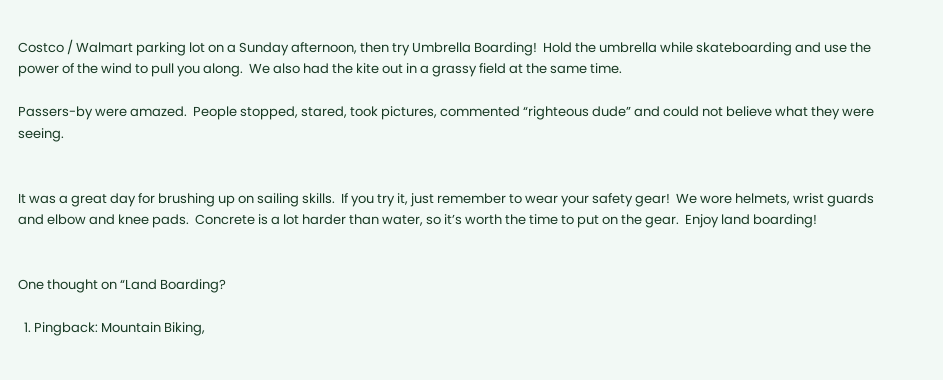Costco / Walmart parking lot on a Sunday afternoon, then try Umbrella Boarding!  Hold the umbrella while skateboarding and use the power of the wind to pull you along.  We also had the kite out in a grassy field at the same time.

Passers-by were amazed.  People stopped, stared, took pictures, commented “righteous dude” and could not believe what they were seeing.


It was a great day for brushing up on sailing skills.  If you try it, just remember to wear your safety gear!  We wore helmets, wrist guards and elbow and knee pads.  Concrete is a lot harder than water, so it’s worth the time to put on the gear.  Enjoy land boarding!


One thought on “Land Boarding?

  1. Pingback: Mountain Biking,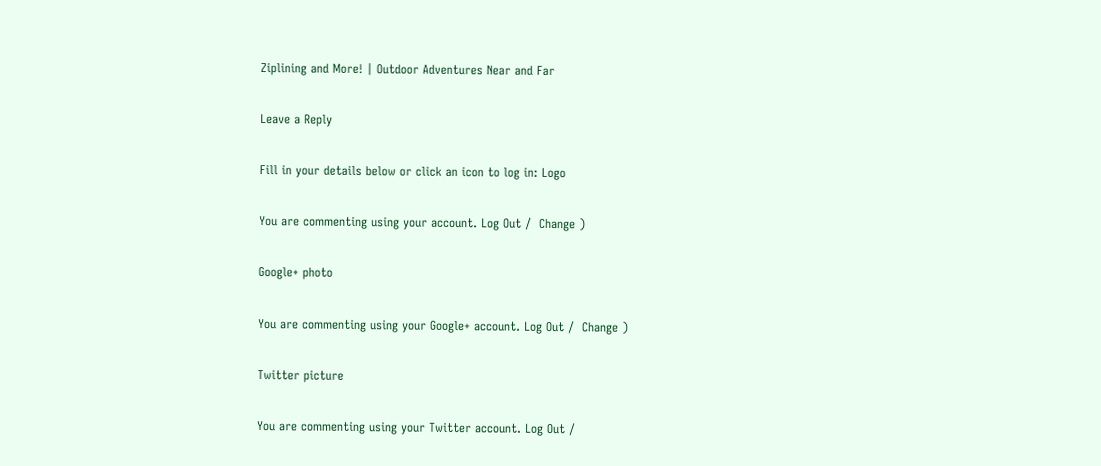Ziplining and More! | Outdoor Adventures Near and Far

Leave a Reply

Fill in your details below or click an icon to log in: Logo

You are commenting using your account. Log Out /  Change )

Google+ photo

You are commenting using your Google+ account. Log Out /  Change )

Twitter picture

You are commenting using your Twitter account. Log Out /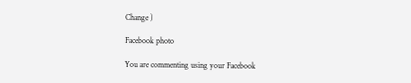Change )

Facebook photo

You are commenting using your Facebook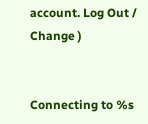account. Log Out /  Change )


Connecting to %s